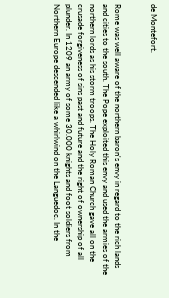de Montefort.


Rome was well aware of the northern baron's envy in regard to the rich lands and cities to the south. The Pope exploited this envy and used the armies of the northern lords as his storm troops. The Holy Roman Church gave all on the crusade forgiveness of sins past and future and the right of ownership of all plunder. In 1209 an army of some 30.000 knights and foot soldiers from Northern Europe descended like a whirlwind on the Languedoc. In the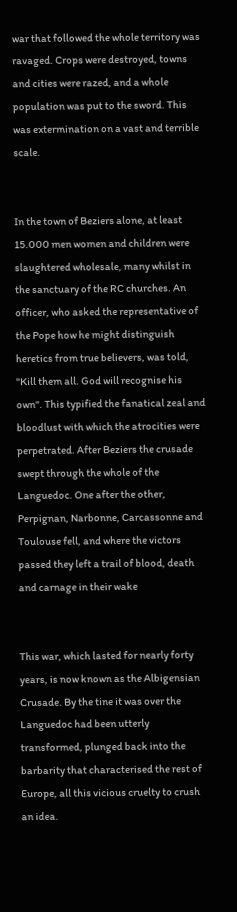war that followed the whole territory was ravaged. Crops were destroyed, towns and cities were razed, and a whole population was put to the sword. This was extermination on a vast and terrible scale.


In the town of Beziers alone, at least 15.000 men women and children were slaughtered wholesale, many whilst in the sanctuary of the RC churches. An officer, who asked the representative of the Pope how he might distinguish heretics from true believers, was told, "Kill them all. God will recognise his own". This typified the fanatical zeal and bloodlust with which the atrocities were perpetrated. After Beziers the crusade swept through the whole of the Languedoc. One after the other, Perpignan, Narbonne, Carcassonne and Toulouse fell, and where the victors passed they left a trail of blood, death and carnage in their wake


This war, which lasted for nearly forty years, is now known as the Albigensian Crusade. By the tine it was over the Languedoc had been utterly transformed, plunged back into the barbarity that characterised the rest of Europe, all this vicious cruelty to crush an idea.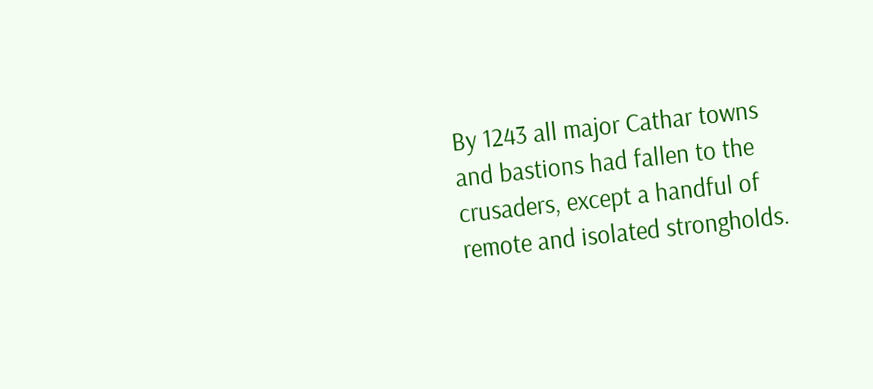By 1243 all major Cathar towns and bastions had fallen to the crusaders, except a handful of remote and isolated strongholds.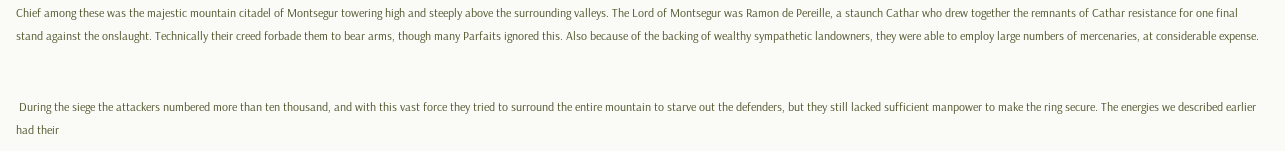Chief among these was the majestic mountain citadel of Montsegur towering high and steeply above the surrounding valleys. The Lord of Montsegur was Ramon de Pereille, a staunch Cathar who drew together the remnants of Cathar resistance for one final stand against the onslaught. Technically their creed forbade them to bear arms, though many Parfaits ignored this. Also because of the backing of wealthy sympathetic landowners, they were able to employ large numbers of mercenaries, at considerable expense.


 During the siege the attackers numbered more than ten thousand, and with this vast force they tried to surround the entire mountain to starve out the defenders, but they still lacked sufficient manpower to make the ring secure. The energies we described earlier had their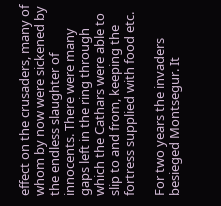effect on the crusaders, many of whom by now were sickened by the endless slaughter of innocents. There were many gaps left in the ring through which the Cathars were able to slip to and from, keeping the fortress supplied with food etc.

For two years the invaders besieged Montsegur. It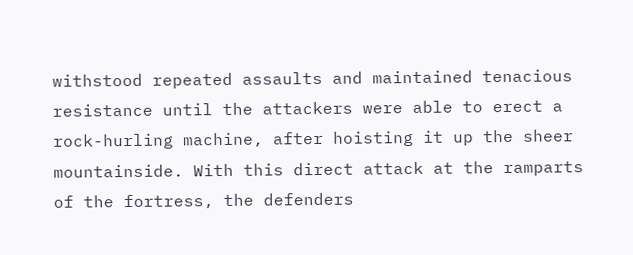withstood repeated assaults and maintained tenacious resistance until the attackers were able to erect a rock-hurling machine, after hoisting it up the sheer mountainside. With this direct attack at the ramparts of the fortress, the defenders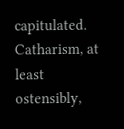capitulated. Catharism, at least ostensibly,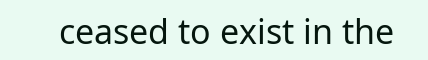ceased to exist in the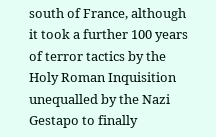south of France, although it took a further 100 years of terror tactics by the Holy Roman Inquisition unequalled by the Nazi Gestapo to finally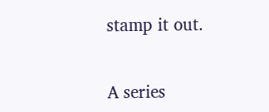stamp it out.


A series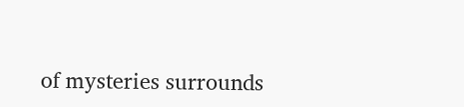of mysteries surrounds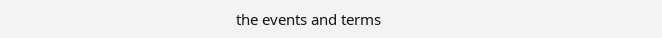the events and terms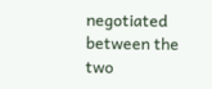negotiated between the two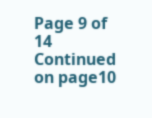Page 9 of 14     Continued on page10